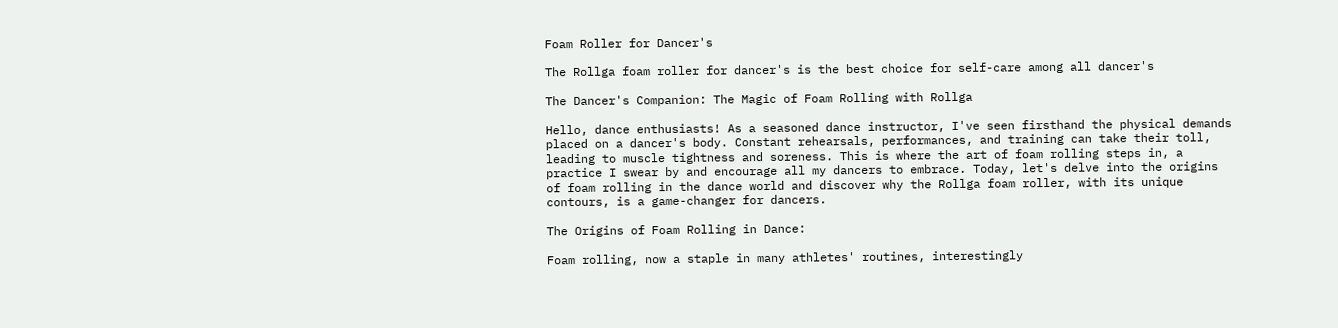Foam Roller for Dancer's

The Rollga foam roller for dancer's is the best choice for self-care among all dancer's

The Dancer's Companion: The Magic of Foam Rolling with Rollga

Hello, dance enthusiasts! As a seasoned dance instructor, I've seen firsthand the physical demands placed on a dancer's body. Constant rehearsals, performances, and training can take their toll, leading to muscle tightness and soreness. This is where the art of foam rolling steps in, a practice I swear by and encourage all my dancers to embrace. Today, let's delve into the origins of foam rolling in the dance world and discover why the Rollga foam roller, with its unique contours, is a game-changer for dancers.

The Origins of Foam Rolling in Dance:

Foam rolling, now a staple in many athletes' routines, interestingly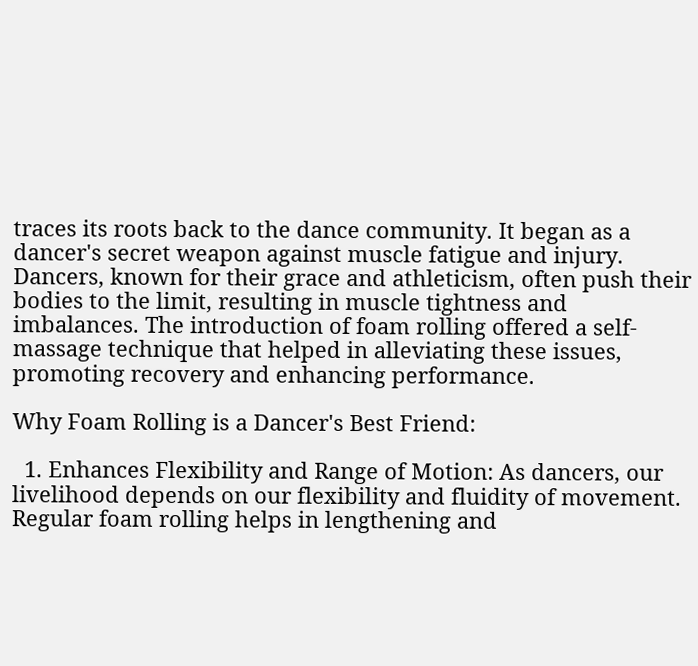traces its roots back to the dance community. It began as a dancer's secret weapon against muscle fatigue and injury. Dancers, known for their grace and athleticism, often push their bodies to the limit, resulting in muscle tightness and imbalances. The introduction of foam rolling offered a self-massage technique that helped in alleviating these issues, promoting recovery and enhancing performance.

Why Foam Rolling is a Dancer's Best Friend:

  1. Enhances Flexibility and Range of Motion: As dancers, our livelihood depends on our flexibility and fluidity of movement. Regular foam rolling helps in lengthening and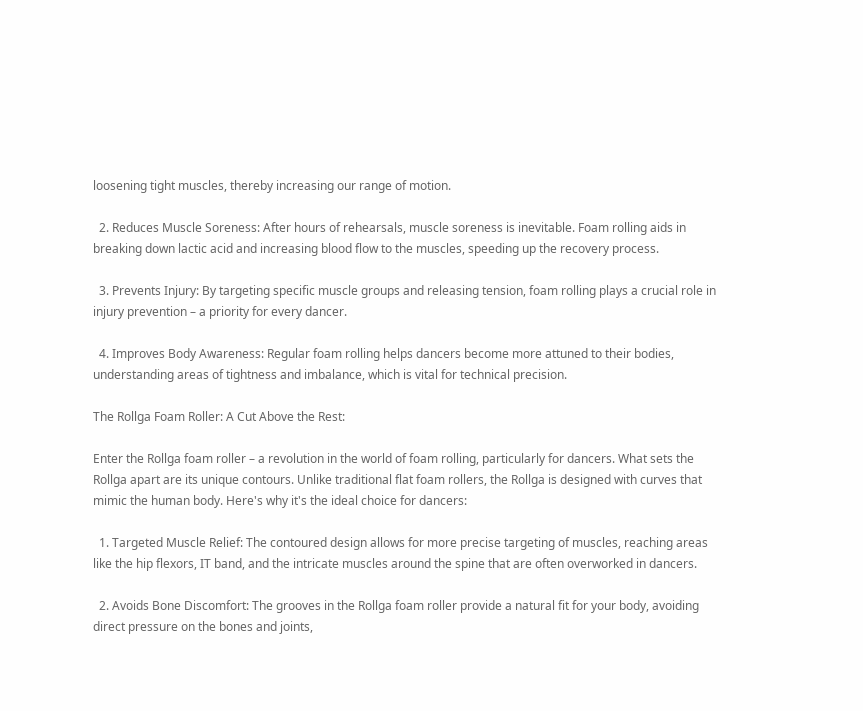loosening tight muscles, thereby increasing our range of motion.

  2. Reduces Muscle Soreness: After hours of rehearsals, muscle soreness is inevitable. Foam rolling aids in breaking down lactic acid and increasing blood flow to the muscles, speeding up the recovery process.

  3. Prevents Injury: By targeting specific muscle groups and releasing tension, foam rolling plays a crucial role in injury prevention – a priority for every dancer.

  4. Improves Body Awareness: Regular foam rolling helps dancers become more attuned to their bodies, understanding areas of tightness and imbalance, which is vital for technical precision.

The Rollga Foam Roller: A Cut Above the Rest:

Enter the Rollga foam roller – a revolution in the world of foam rolling, particularly for dancers. What sets the Rollga apart are its unique contours. Unlike traditional flat foam rollers, the Rollga is designed with curves that mimic the human body. Here's why it's the ideal choice for dancers:

  1. Targeted Muscle Relief: The contoured design allows for more precise targeting of muscles, reaching areas like the hip flexors, IT band, and the intricate muscles around the spine that are often overworked in dancers.

  2. Avoids Bone Discomfort: The grooves in the Rollga foam roller provide a natural fit for your body, avoiding direct pressure on the bones and joints,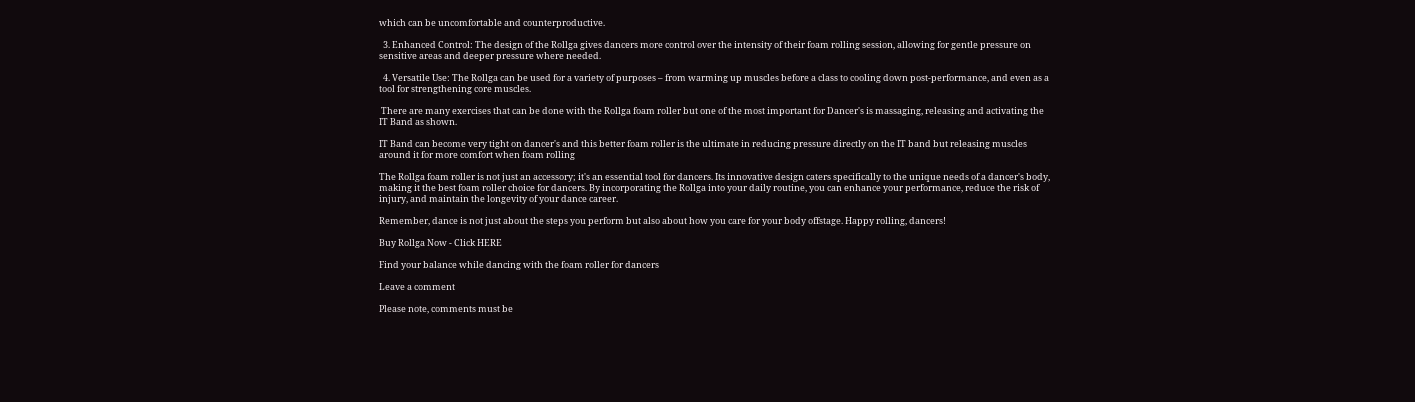which can be uncomfortable and counterproductive.

  3. Enhanced Control: The design of the Rollga gives dancers more control over the intensity of their foam rolling session, allowing for gentle pressure on sensitive areas and deeper pressure where needed.

  4. Versatile Use: The Rollga can be used for a variety of purposes – from warming up muscles before a class to cooling down post-performance, and even as a tool for strengthening core muscles.

 There are many exercises that can be done with the Rollga foam roller but one of the most important for Dancer's is massaging, releasing and activating the IT Band as shown.

IT Band can become very tight on dancer's and this better foam roller is the ultimate in reducing pressure directly on the IT band but releasing muscles around it for more comfort when foam rolling

The Rollga foam roller is not just an accessory; it's an essential tool for dancers. Its innovative design caters specifically to the unique needs of a dancer's body, making it the best foam roller choice for dancers. By incorporating the Rollga into your daily routine, you can enhance your performance, reduce the risk of injury, and maintain the longevity of your dance career.

Remember, dance is not just about the steps you perform but also about how you care for your body offstage. Happy rolling, dancers!

Buy Rollga Now - Click HERE

Find your balance while dancing with the foam roller for dancers

Leave a comment

Please note, comments must be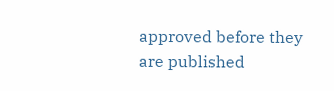approved before they are published